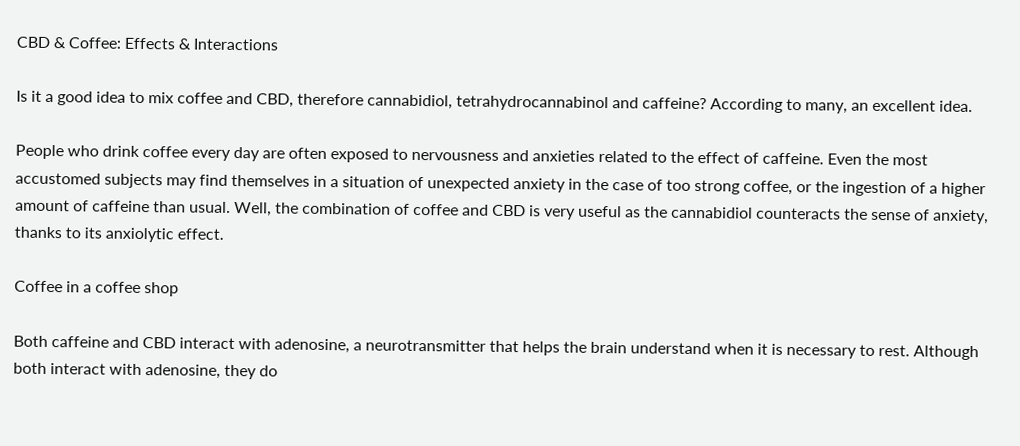CBD & Coffee: Effects & Interactions

Is it a good idea to mix coffee and CBD, therefore cannabidiol, tetrahydrocannabinol and caffeine? According to many, an excellent idea.

People who drink coffee every day are often exposed to nervousness and anxieties related to the effect of caffeine. Even the most accustomed subjects may find themselves in a situation of unexpected anxiety in the case of too strong coffee, or the ingestion of a higher amount of caffeine than usual. Well, the combination of coffee and CBD is very useful as the cannabidiol counteracts the sense of anxiety, thanks to its anxiolytic effect.

Coffee in a coffee shop

Both caffeine and CBD interact with adenosine, a neurotransmitter that helps the brain understand when it is necessary to rest. Although both interact with adenosine, they do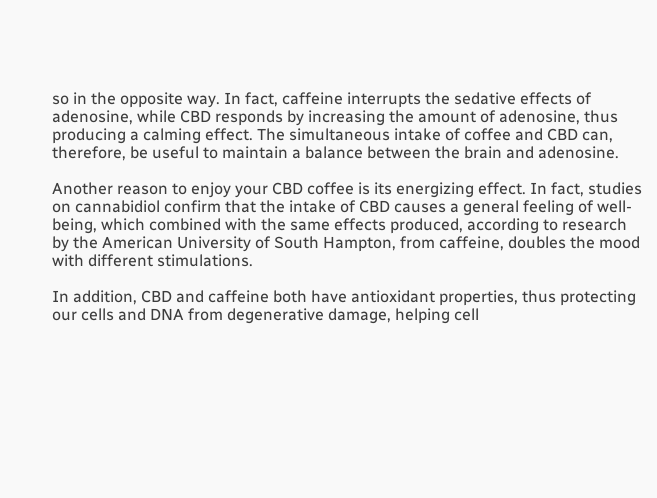so in the opposite way. In fact, caffeine interrupts the sedative effects of adenosine, while CBD responds by increasing the amount of adenosine, thus producing a calming effect. The simultaneous intake of coffee and CBD can, therefore, be useful to maintain a balance between the brain and adenosine.

Another reason to enjoy your CBD coffee is its energizing effect. In fact, studies on cannabidiol confirm that the intake of CBD causes a general feeling of well-being, which combined with the same effects produced, according to research by the American University of South Hampton, from caffeine, doubles the mood with different stimulations.

In addition, CBD and caffeine both have antioxidant properties, thus protecting our cells and DNA from degenerative damage, helping cell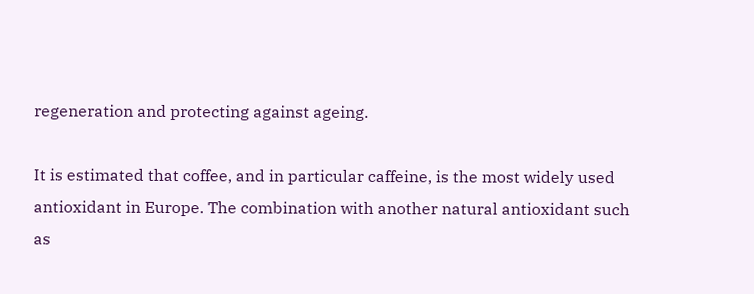regeneration and protecting against ageing.

It is estimated that coffee, and in particular caffeine, is the most widely used antioxidant in Europe. The combination with another natural antioxidant such as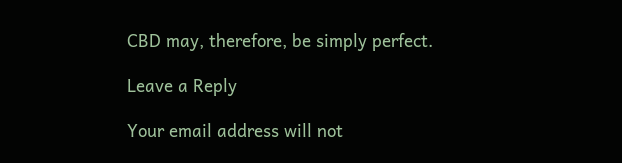CBD may, therefore, be simply perfect.

Leave a Reply

Your email address will not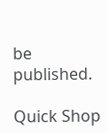be published.

Quick Shop